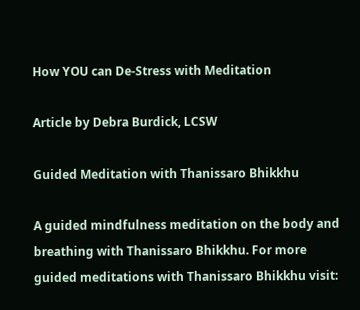How YOU can De-Stress with Meditation

Article by Debra Burdick, LCSW

Guided Meditation with Thanissaro Bhikkhu

A guided mindfulness meditation on the body and breathing with Thanissaro Bhikkhu. For more guided meditations with Thanissaro Bhikkhu visit: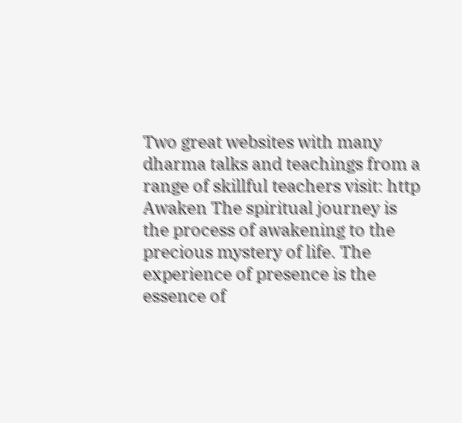Two great websites with many dharma talks and teachings from a range of skillful teachers visit: http Awaken The spiritual journey is the process of awakening to the precious mystery of life. The experience of presence is the essence of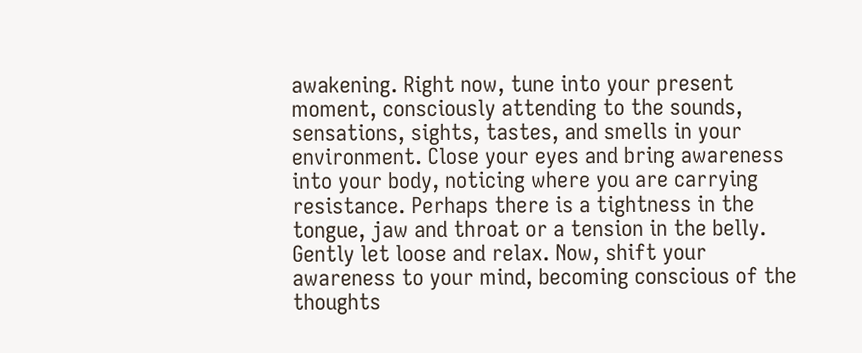awakening. Right now, tune into your present moment, consciously attending to the sounds, sensations, sights, tastes, and smells in your environment. Close your eyes and bring awareness into your body, noticing where you are carrying resistance. Perhaps there is a tightness in the tongue, jaw and throat or a tension in the belly. Gently let loose and relax. Now, shift your awareness to your mind, becoming conscious of the thoughts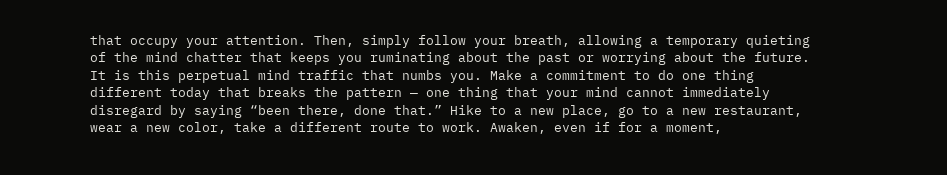that occupy your attention. Then, simply follow your breath, allowing a temporary quieting of the mind chatter that keeps you ruminating about the past or worrying about the future. It is this perpetual mind traffic that numbs you. Make a commitment to do one thing different today that breaks the pattern — one thing that your mind cannot immediately disregard by saying “been there, done that.” Hike to a new place, go to a new restaurant, wear a new color, take a different route to work. Awaken, even if for a moment,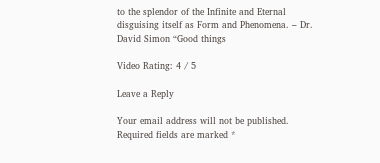to the splendor of the Infinite and Eternal disguising itself as Form and Phenomena. – Dr. David Simon “Good things

Video Rating: 4 / 5

Leave a Reply

Your email address will not be published. Required fields are marked *